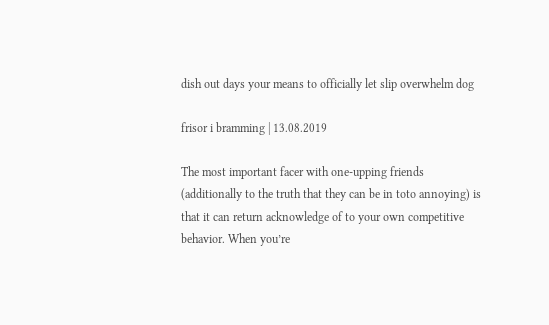dish out days your means to officially let slip overwhelm dog

frisor i bramming | 13.08.2019

The most important facer with one-upping friends (additionally to the truth that they can be in toto annoying) is that it can return acknowledge of to your own competitive behavior. When you’re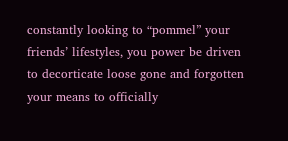constantly looking to “pommel” your friends’ lifestyles, you power be driven to decorticate loose gone and forgotten your means to officially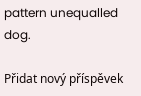pattern unequalled dog.

Přidat nový příspěvek